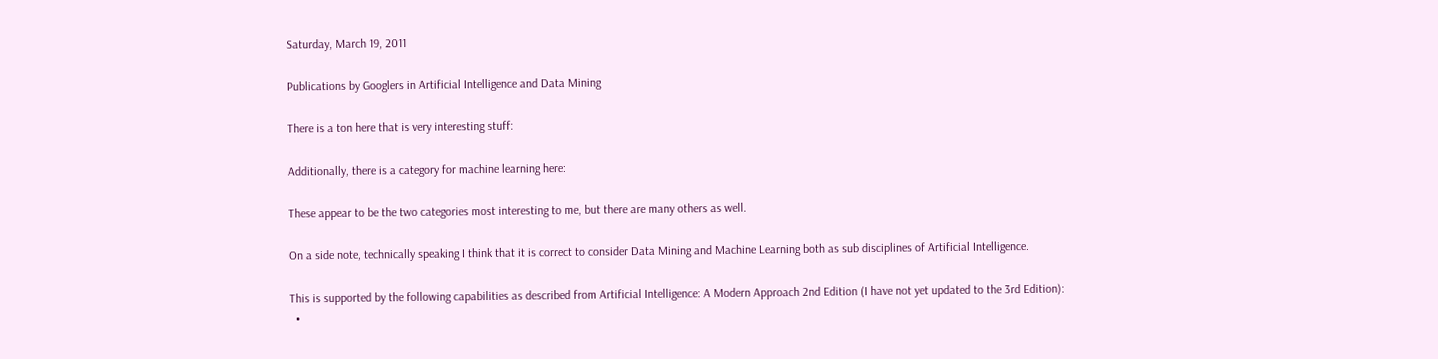Saturday, March 19, 2011

Publications by Googlers in Artificial Intelligence and Data Mining

There is a ton here that is very interesting stuff:

Additionally, there is a category for machine learning here:

These appear to be the two categories most interesting to me, but there are many others as well.

On a side note, technically speaking I think that it is correct to consider Data Mining and Machine Learning both as sub disciplines of Artificial Intelligence.

This is supported by the following capabilities as described from Artificial Intelligence: A Modern Approach 2nd Edition (I have not yet updated to the 3rd Edition):
  •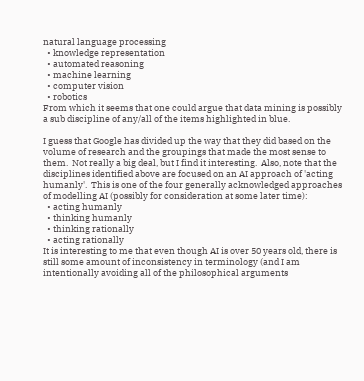natural language processing
  • knowledge representation
  • automated reasoning
  • machine learning
  • computer vision
  • robotics
From which it seems that one could argue that data mining is possibly a sub discipline of any/all of the items highlighted in blue.

I guess that Google has divided up the way that they did based on the volume of research and the groupings that made the most sense to them.  Not really a big deal, but I find it interesting.  Also, note that the disciplines identified above are focused on an AI approach of 'acting humanly'.  This is one of the four generally acknowledged approaches of modelling AI (possibly for consideration at some later time):
  • acting humanly
  • thinking humanly
  • thinking rationally
  • acting rationally
It is interesting to me that even though AI is over 50 years old, there is still some amount of inconsistency in terminology (and I am intentionally avoiding all of the philosophical arguments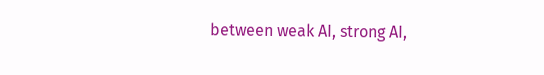between weak AI, strong AI,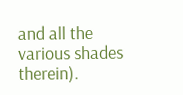and all the various shades therein).